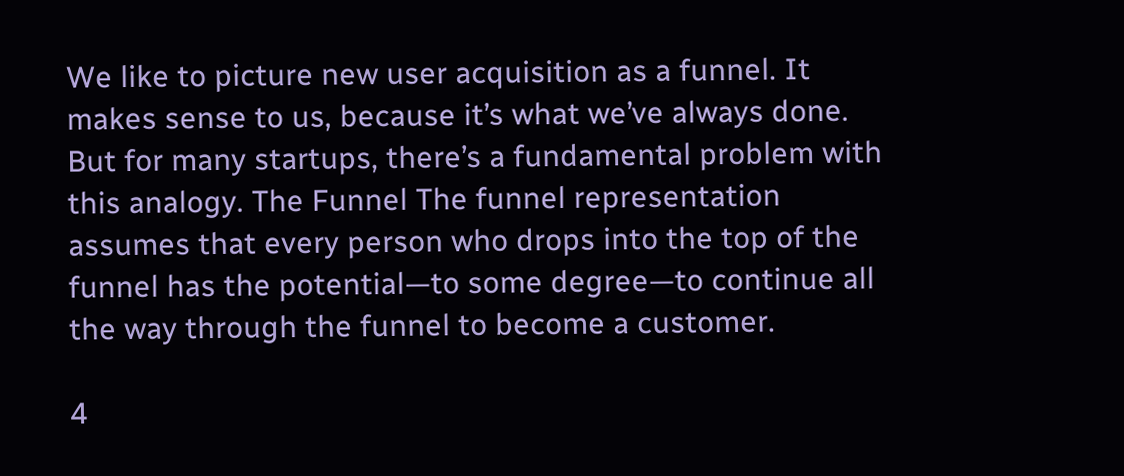We like to picture new user acquisition as a funnel. It makes sense to us, because it’s what we’ve always done. But for many startups, there’s a fundamental problem with this analogy. The Funnel The funnel representation assumes that every person who drops into the top of the funnel has the potential—to some degree—to continue all the way through the funnel to become a customer.

4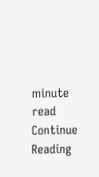minute read Continue Reading